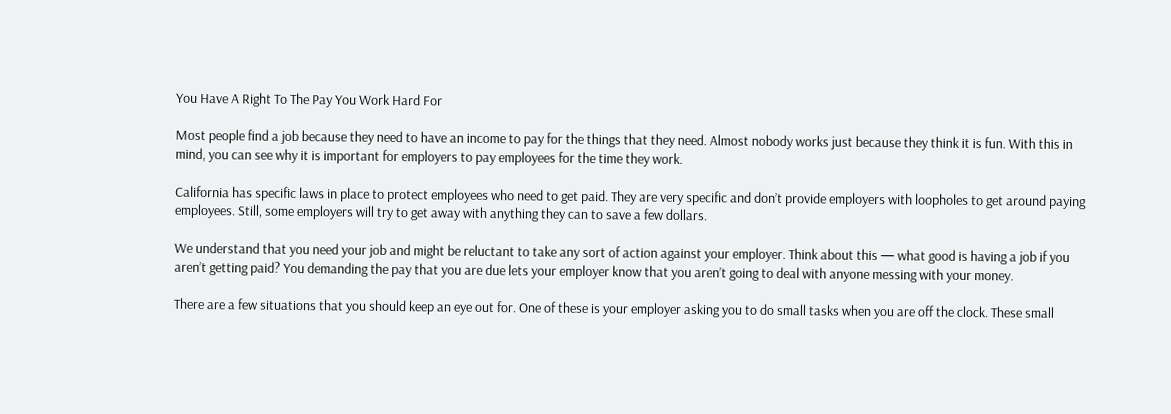You Have A Right To The Pay You Work Hard For

Most people find a job because they need to have an income to pay for the things that they need. Almost nobody works just because they think it is fun. With this in mind, you can see why it is important for employers to pay employees for the time they work.

California has specific laws in place to protect employees who need to get paid. They are very specific and don’t provide employers with loopholes to get around paying employees. Still, some employers will try to get away with anything they can to save a few dollars.

We understand that you need your job and might be reluctant to take any sort of action against your employer. Think about this — what good is having a job if you aren’t getting paid? You demanding the pay that you are due lets your employer know that you aren’t going to deal with anyone messing with your money.

There are a few situations that you should keep an eye out for. One of these is your employer asking you to do small tasks when you are off the clock. These small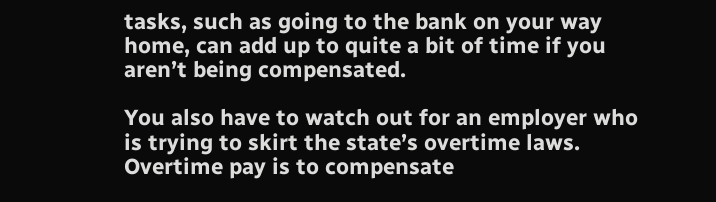tasks, such as going to the bank on your way home, can add up to quite a bit of time if you aren’t being compensated.

You also have to watch out for an employer who is trying to skirt the state’s overtime laws. Overtime pay is to compensate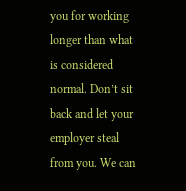you for working longer than what is considered normal. Don’t sit back and let your employer steal from you. We can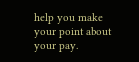help you make your point about your pay.